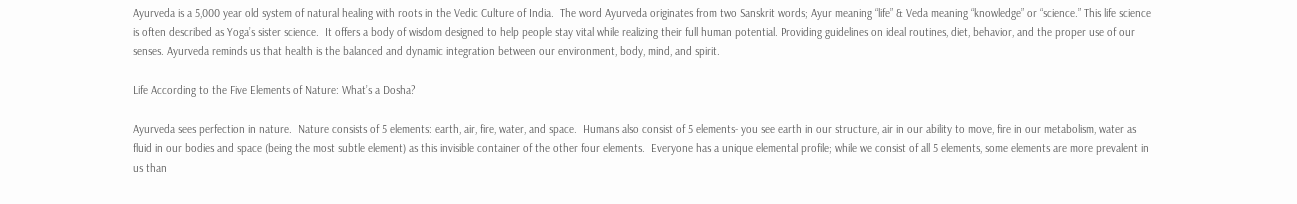Ayurveda is a 5,000 year old system of natural healing with roots in the Vedic Culture of India.  The word Ayurveda originates from two Sanskrit words; Ayur meaning “life” & Veda meaning “knowledge” or “science.” This life science is often described as Yoga’s sister science.  It offers a body of wisdom designed to help people stay vital while realizing their full human potential. Providing guidelines on ideal routines, diet, behavior, and the proper use of our senses. Ayurveda reminds us that health is the balanced and dynamic integration between our environment, body, mind, and spirit.

Life According to the Five Elements of Nature: What’s a Dosha?

Ayurveda sees perfection in nature.  Nature consists of 5 elements: earth, air, fire, water, and space.  Humans also consist of 5 elements- you see earth in our structure, air in our ability to move, fire in our metabolism, water as fluid in our bodies and space (being the most subtle element) as this invisible container of the other four elements.  Everyone has a unique elemental profile; while we consist of all 5 elements, some elements are more prevalent in us than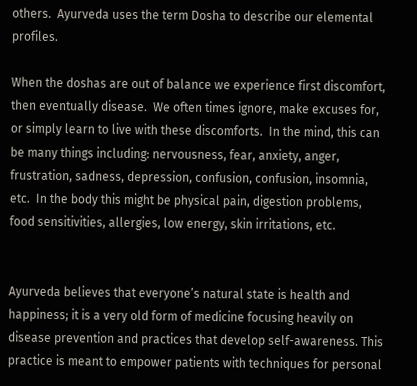others.  Ayurveda uses the term Dosha to describe our elemental profiles.

When the doshas are out of balance we experience first discomfort, then eventually disease.  We often times ignore, make excuses for, or simply learn to live with these discomforts.  In the mind, this can be many things including: nervousness, fear, anxiety, anger, frustration, sadness, depression, confusion, confusion, insomnia, etc.  In the body this might be physical pain, digestion problems, food sensitivities, allergies, low energy, skin irritations, etc.


Ayurveda believes that everyone’s natural state is health and happiness; it is a very old form of medicine focusing heavily on disease prevention and practices that develop self-awareness. This practice is meant to empower patients with techniques for personal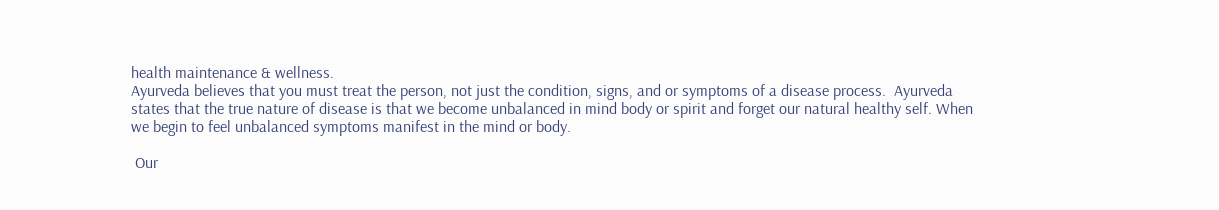health maintenance & wellness.
Ayurveda believes that you must treat the person, not just the condition, signs, and or symptoms of a disease process.  Ayurveda states that the true nature of disease is that we become unbalanced in mind body or spirit and forget our natural healthy self. When we begin to feel unbalanced symptoms manifest in the mind or body.

 Our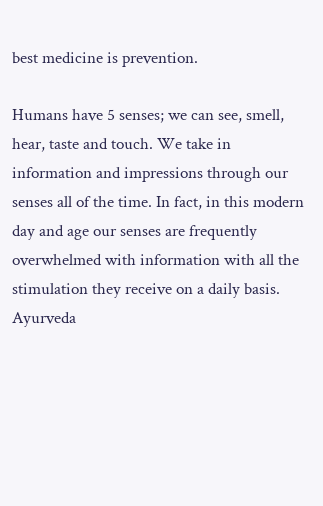best medicine is prevention.

Humans have 5 senses; we can see, smell, hear, taste and touch. We take in information and impressions through our senses all of the time. In fact, in this modern day and age our senses are frequently overwhelmed with information with all the stimulation they receive on a daily basis. Ayurveda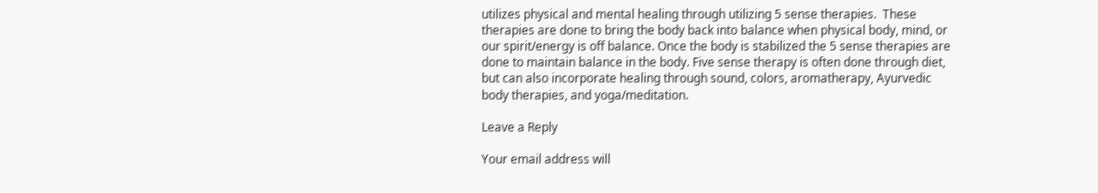utilizes physical and mental healing through utilizing 5 sense therapies.  These therapies are done to bring the body back into balance when physical body, mind, or our spirit/energy is off balance. Once the body is stabilized the 5 sense therapies are done to maintain balance in the body. Five sense therapy is often done through diet, but can also incorporate healing through sound, colors, aromatherapy, Ayurvedic body therapies, and yoga/meditation.

Leave a Reply

Your email address will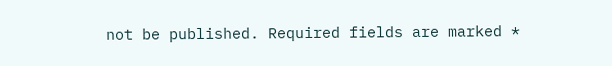not be published. Required fields are marked *